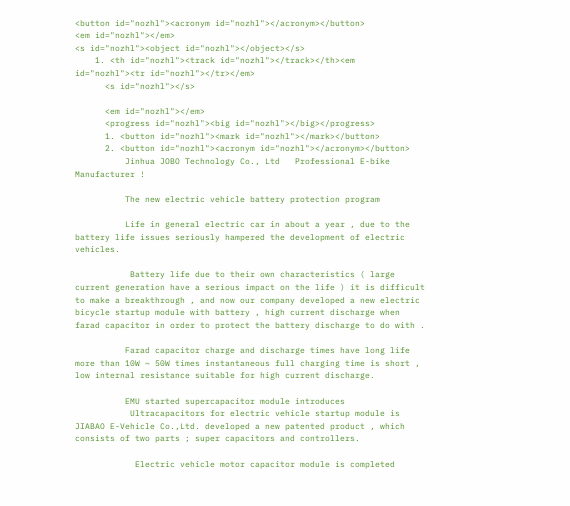<button id="nozhl"><acronym id="nozhl"></acronym></button>
<em id="nozhl"></em>
<s id="nozhl"><object id="nozhl"></object></s>
    1. <th id="nozhl"><track id="nozhl"></track></th><em id="nozhl"><tr id="nozhl"></tr></em>
      <s id="nozhl"></s>

      <em id="nozhl"></em>
      <progress id="nozhl"><big id="nozhl"></big></progress>
      1. <button id="nozhl"><mark id="nozhl"></mark></button>
      2. <button id="nozhl"><acronym id="nozhl"></acronym></button>
          Jinhua JOBO Technology Co., Ltd   Professional E-bike Manufacturer !

          The new electric vehicle battery protection program

          Life in general electric car in about a year , due to the battery life issues seriously hampered the development of electric vehicles.

           Battery life due to their own characteristics ( large current generation have a serious impact on the life ) it is difficult to make a breakthrough , and now our company developed a new electric bicycle startup module with battery , high current discharge when farad capacitor in order to protect the battery discharge to do with .

          Farad capacitor charge and discharge times have long life more than 10W ~ 50W times instantaneous full charging time is short , low internal resistance suitable for high current discharge.

          EMU started supercapacitor module introduces
           Ultracapacitors for electric vehicle startup module is JIABAO E-Vehicle Co.,Ltd. developed a new patented product , which consists of two parts ; super capacitors and controllers.

            Electric vehicle motor capacitor module is completed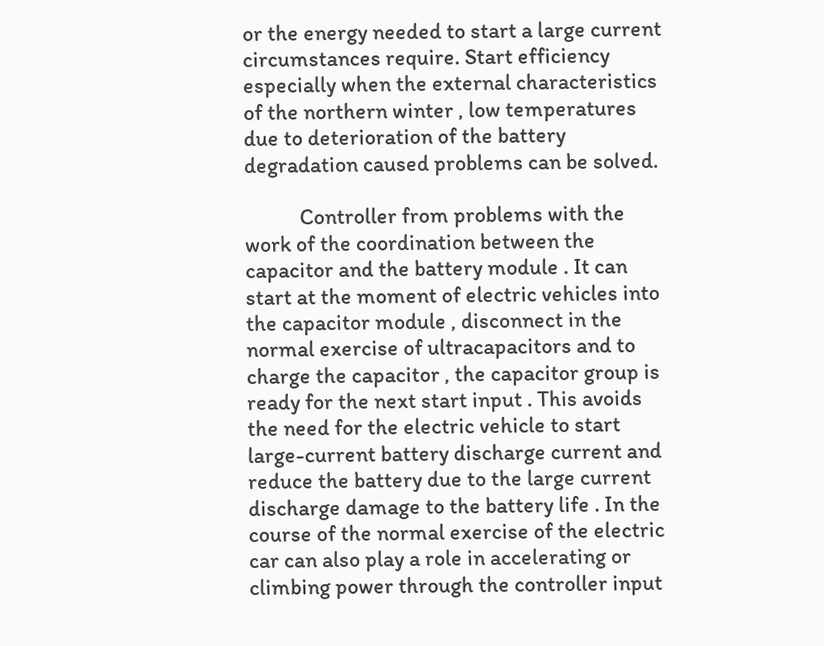or the energy needed to start a large current circumstances require. Start efficiency especially when the external characteristics of the northern winter , low temperatures due to deterioration of the battery degradation caused problems can be solved.

           Controller from problems with the work of the coordination between the capacitor and the battery module . It can start at the moment of electric vehicles into the capacitor module , disconnect in the normal exercise of ultracapacitors and to charge the capacitor , the capacitor group is ready for the next start input . This avoids the need for the electric vehicle to start large-current battery discharge current and reduce the battery due to the large current discharge damage to the battery life . In the course of the normal exercise of the electric car can also play a role in accelerating or climbing power through the controller input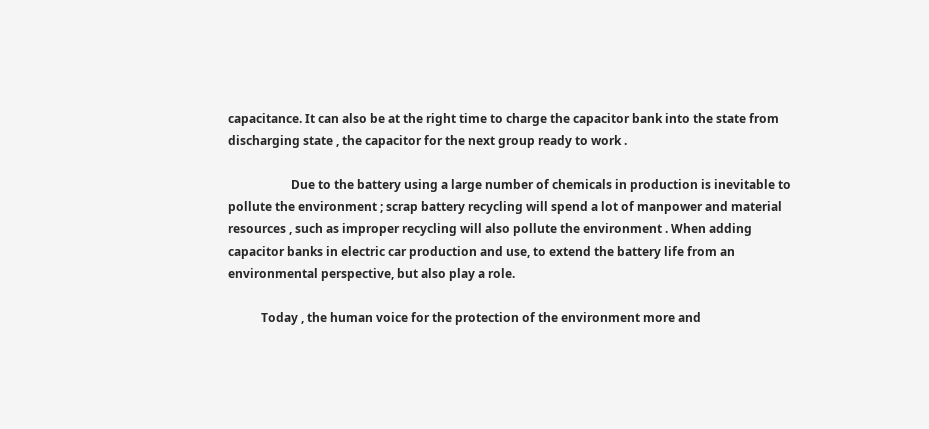capacitance. It can also be at the right time to charge the capacitor bank into the state from discharging state , the capacitor for the next group ready to work .

                     Due to the battery using a large number of chemicals in production is inevitable to pollute the environment ; scrap battery recycling will spend a lot of manpower and material resources , such as improper recycling will also pollute the environment . When adding capacitor banks in electric car production and use, to extend the battery life from an environmental perspective, but also play a role.

           Today , the human voice for the protection of the environment more and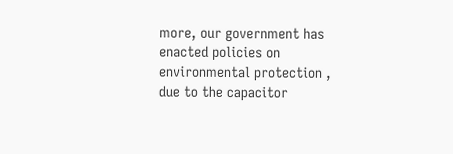more, our government has enacted policies on environmental protection , due to the capacitor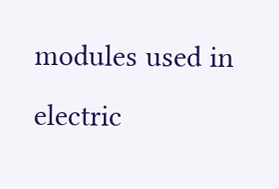modules used in electric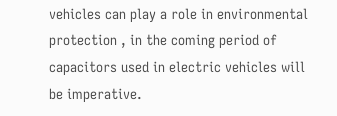vehicles can play a role in environmental protection , in the coming period of capacitors used in electric vehicles will be imperative.